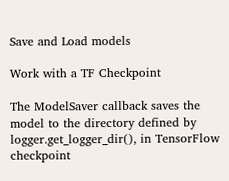Save and Load models

Work with a TF Checkpoint

The ModelSaver callback saves the model to the directory defined by logger.get_logger_dir(), in TensorFlow checkpoint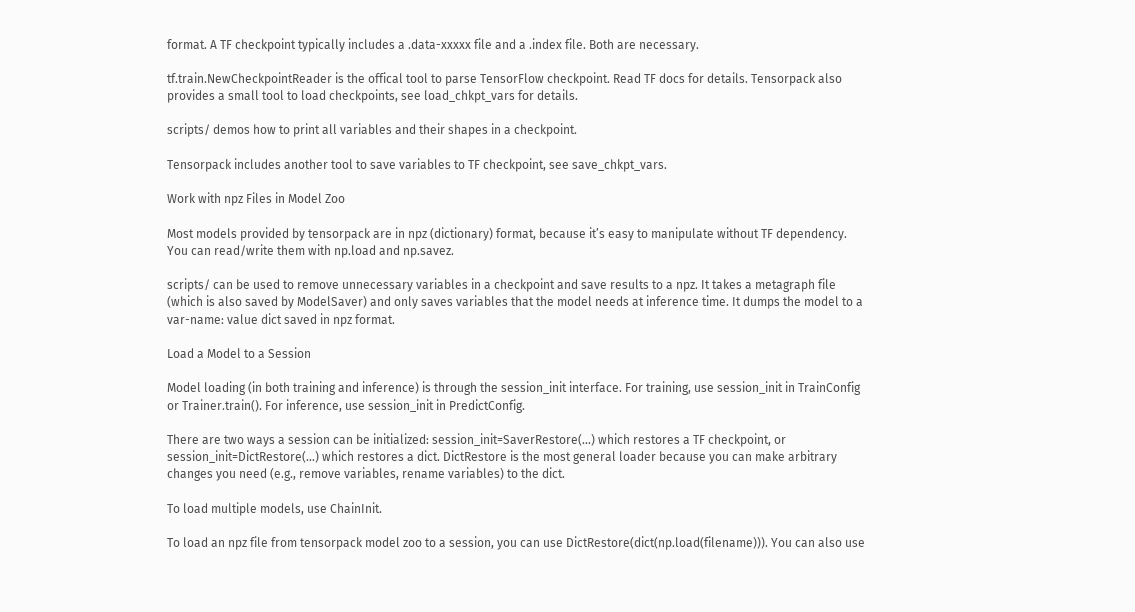format. A TF checkpoint typically includes a .data-xxxxx file and a .index file. Both are necessary.

tf.train.NewCheckpointReader is the offical tool to parse TensorFlow checkpoint. Read TF docs for details. Tensorpack also provides a small tool to load checkpoints, see load_chkpt_vars for details.

scripts/ demos how to print all variables and their shapes in a checkpoint.

Tensorpack includes another tool to save variables to TF checkpoint, see save_chkpt_vars.

Work with npz Files in Model Zoo

Most models provided by tensorpack are in npz (dictionary) format, because it’s easy to manipulate without TF dependency. You can read/write them with np.load and np.savez.

scripts/ can be used to remove unnecessary variables in a checkpoint and save results to a npz. It takes a metagraph file (which is also saved by ModelSaver) and only saves variables that the model needs at inference time. It dumps the model to a var-name: value dict saved in npz format.

Load a Model to a Session

Model loading (in both training and inference) is through the session_init interface. For training, use session_init in TrainConfig or Trainer.train(). For inference, use session_init in PredictConfig.

There are two ways a session can be initialized: session_init=SaverRestore(…) which restores a TF checkpoint, or session_init=DictRestore(…) which restores a dict. DictRestore is the most general loader because you can make arbitrary changes you need (e.g., remove variables, rename variables) to the dict.

To load multiple models, use ChainInit.

To load an npz file from tensorpack model zoo to a session, you can use DictRestore(dict(np.load(filename))). You can also use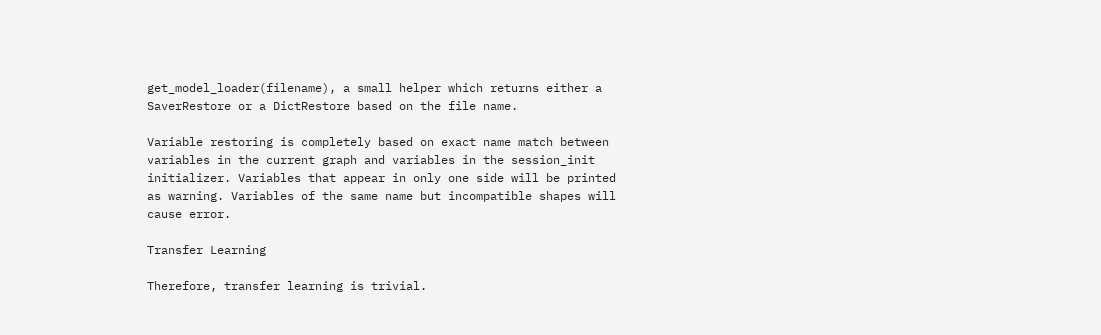get_model_loader(filename), a small helper which returns either a SaverRestore or a DictRestore based on the file name.

Variable restoring is completely based on exact name match between variables in the current graph and variables in the session_init initializer. Variables that appear in only one side will be printed as warning. Variables of the same name but incompatible shapes will cause error.

Transfer Learning

Therefore, transfer learning is trivial.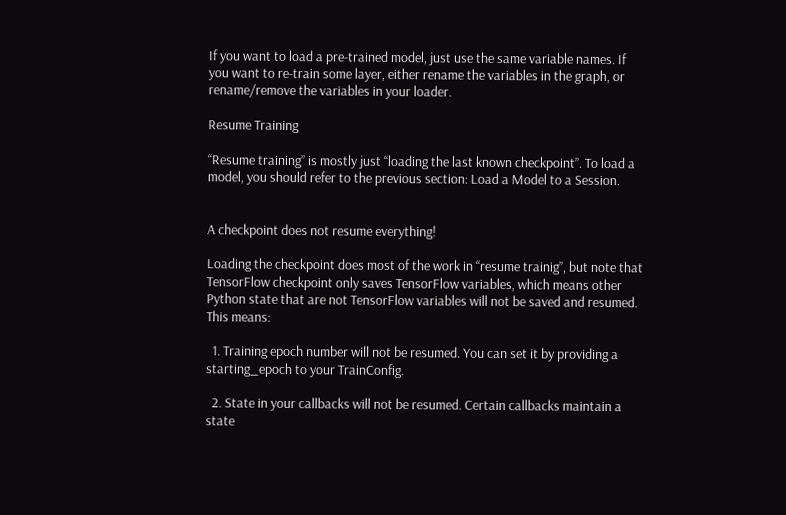If you want to load a pre-trained model, just use the same variable names. If you want to re-train some layer, either rename the variables in the graph, or rename/remove the variables in your loader.

Resume Training

“Resume training” is mostly just “loading the last known checkpoint”. To load a model, you should refer to the previous section: Load a Model to a Session.


A checkpoint does not resume everything!

Loading the checkpoint does most of the work in “resume trainig”, but note that TensorFlow checkpoint only saves TensorFlow variables, which means other Python state that are not TensorFlow variables will not be saved and resumed. This means:

  1. Training epoch number will not be resumed. You can set it by providing a starting_epoch to your TrainConfig.

  2. State in your callbacks will not be resumed. Certain callbacks maintain a state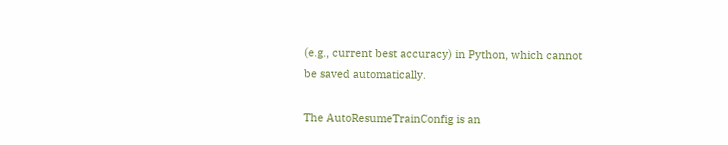(e.g., current best accuracy) in Python, which cannot be saved automatically.

The AutoResumeTrainConfig is an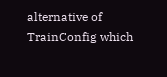alternative of TrainConfig which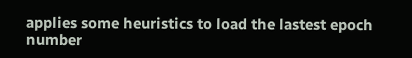applies some heuristics to load the lastest epoch number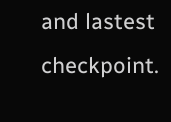and lastest checkpoint.